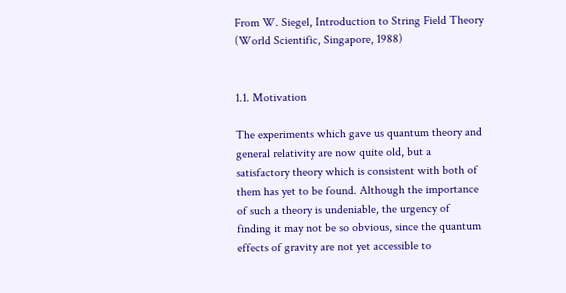From W. Siegel, Introduction to String Field Theory (World Scientific, Singapore, 1988)


1.1. Motivation

The experiments which gave us quantum theory and general relativity are now quite old, but a satisfactory theory which is consistent with both of them has yet to be found. Although the importance of such a theory is undeniable, the urgency of finding it may not be so obvious, since the quantum effects of gravity are not yet accessible to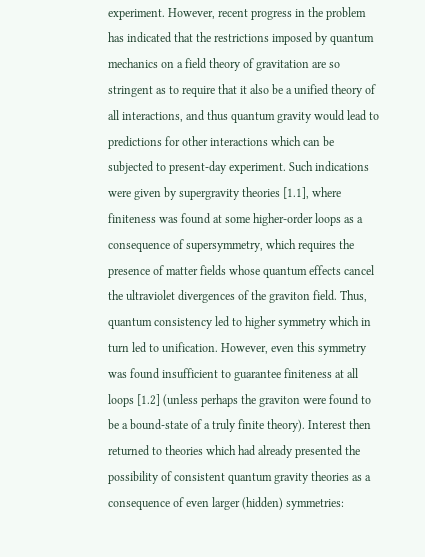experiment. However, recent progress in the problem has indicated that the restrictions imposed by quantum mechanics on a field theory of gravitation are so stringent as to require that it also be a unified theory of all interactions, and thus quantum gravity would lead to predictions for other interactions which can be subjected to present-day experiment. Such indications were given by supergravity theories [1.1], where finiteness was found at some higher-order loops as a consequence of supersymmetry, which requires the presence of matter fields whose quantum effects cancel the ultraviolet divergences of the graviton field. Thus, quantum consistency led to higher symmetry which in turn led to unification. However, even this symmetry was found insufficient to guarantee finiteness at all loops [1.2] (unless perhaps the graviton were found to be a bound-state of a truly finite theory). Interest then returned to theories which had already presented the possibility of consistent quantum gravity theories as a consequence of even larger (hidden) symmetries: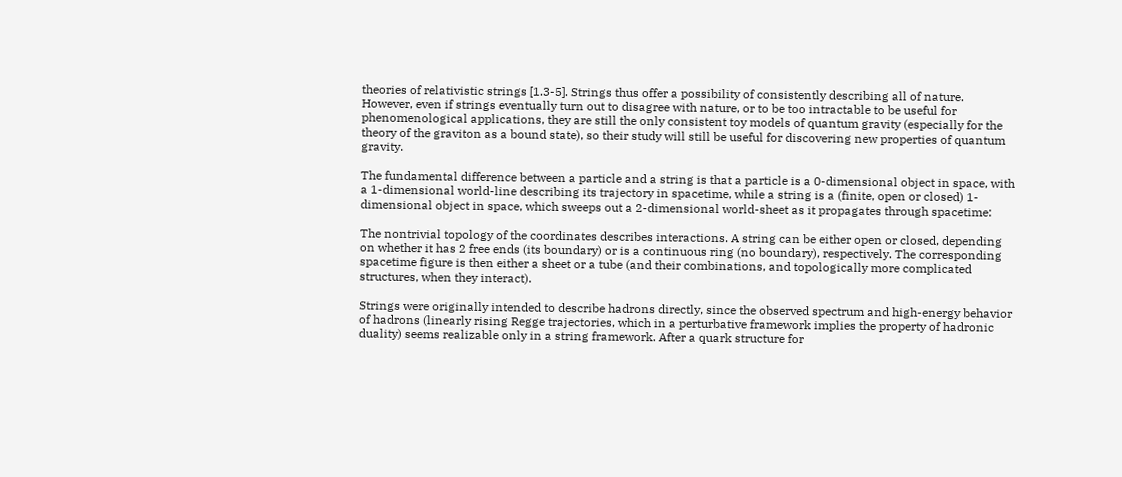theories of relativistic strings [1.3-5]. Strings thus offer a possibility of consistently describing all of nature. However, even if strings eventually turn out to disagree with nature, or to be too intractable to be useful for phenomenological applications, they are still the only consistent toy models of quantum gravity (especially for the theory of the graviton as a bound state), so their study will still be useful for discovering new properties of quantum gravity.

The fundamental difference between a particle and a string is that a particle is a 0-dimensional object in space, with a 1-dimensional world-line describing its trajectory in spacetime, while a string is a (finite, open or closed) 1-dimensional object in space, which sweeps out a 2-dimensional world-sheet as it propagates through spacetime:

The nontrivial topology of the coordinates describes interactions. A string can be either open or closed, depending on whether it has 2 free ends (its boundary) or is a continuous ring (no boundary), respectively. The corresponding spacetime figure is then either a sheet or a tube (and their combinations, and topologically more complicated structures, when they interact).

Strings were originally intended to describe hadrons directly, since the observed spectrum and high-energy behavior of hadrons (linearly rising Regge trajectories, which in a perturbative framework implies the property of hadronic duality) seems realizable only in a string framework. After a quark structure for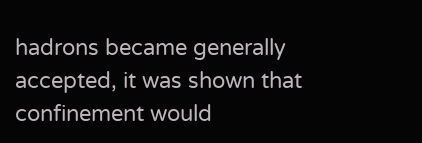hadrons became generally accepted, it was shown that confinement would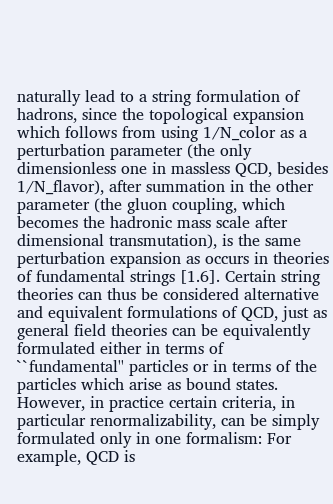naturally lead to a string formulation of hadrons, since the topological expansion which follows from using 1/N_color as a perturbation parameter (the only dimensionless one in massless QCD, besides 1/N_flavor), after summation in the other parameter (the gluon coupling, which becomes the hadronic mass scale after dimensional transmutation), is the same perturbation expansion as occurs in theories of fundamental strings [1.6]. Certain string theories can thus be considered alternative and equivalent formulations of QCD, just as general field theories can be equivalently formulated either in terms of ``fundamental'' particles or in terms of the particles which arise as bound states. However, in practice certain criteria, in particular renormalizability, can be simply formulated only in one formalism: For example, QCD is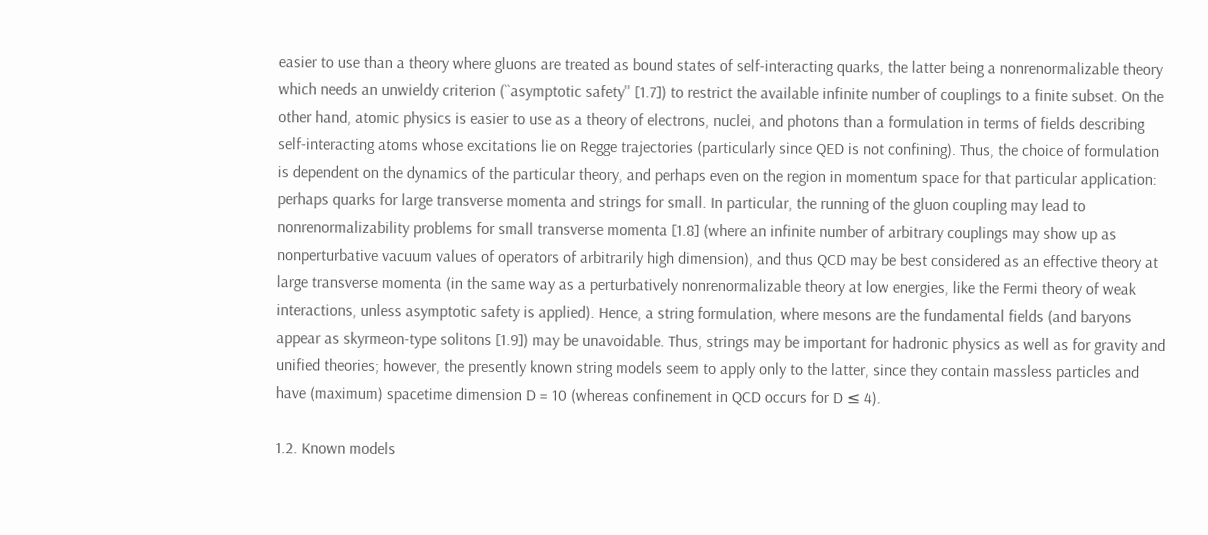easier to use than a theory where gluons are treated as bound states of self-interacting quarks, the latter being a nonrenormalizable theory which needs an unwieldy criterion (``asymptotic safety'' [1.7]) to restrict the available infinite number of couplings to a finite subset. On the other hand, atomic physics is easier to use as a theory of electrons, nuclei, and photons than a formulation in terms of fields describing self-interacting atoms whose excitations lie on Regge trajectories (particularly since QED is not confining). Thus, the choice of formulation is dependent on the dynamics of the particular theory, and perhaps even on the region in momentum space for that particular application: perhaps quarks for large transverse momenta and strings for small. In particular, the running of the gluon coupling may lead to nonrenormalizability problems for small transverse momenta [1.8] (where an infinite number of arbitrary couplings may show up as nonperturbative vacuum values of operators of arbitrarily high dimension), and thus QCD may be best considered as an effective theory at large transverse momenta (in the same way as a perturbatively nonrenormalizable theory at low energies, like the Fermi theory of weak interactions, unless asymptotic safety is applied). Hence, a string formulation, where mesons are the fundamental fields (and baryons appear as skyrmeon-type solitons [1.9]) may be unavoidable. Thus, strings may be important for hadronic physics as well as for gravity and unified theories; however, the presently known string models seem to apply only to the latter, since they contain massless particles and have (maximum) spacetime dimension D = 10 (whereas confinement in QCD occurs for D ≤ 4).

1.2. Known models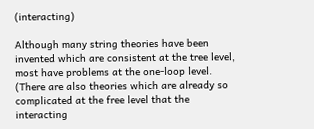(interacting)

Although many string theories have been invented which are consistent at the tree level, most have problems at the one-loop level. (There are also theories which are already so complicated at the free level that the interacting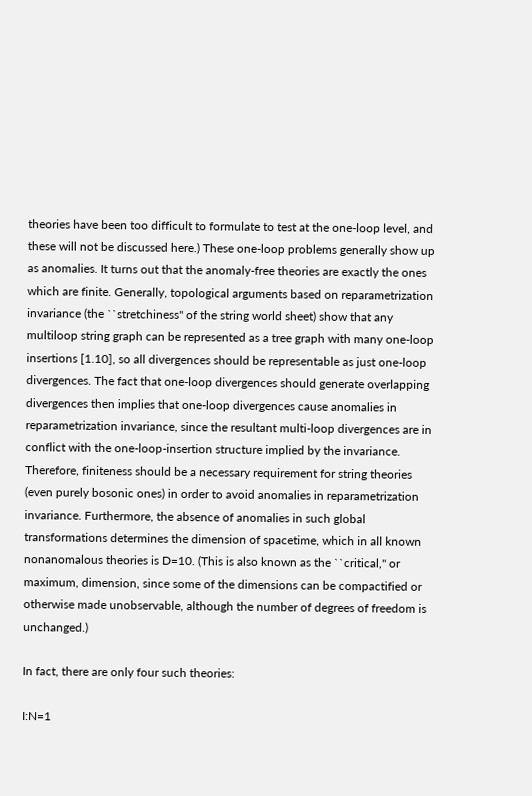theories have been too difficult to formulate to test at the one-loop level, and these will not be discussed here.) These one-loop problems generally show up as anomalies. It turns out that the anomaly-free theories are exactly the ones which are finite. Generally, topological arguments based on reparametrization invariance (the ``stretchiness'' of the string world sheet) show that any multiloop string graph can be represented as a tree graph with many one-loop insertions [1.10], so all divergences should be representable as just one-loop divergences. The fact that one-loop divergences should generate overlapping divergences then implies that one-loop divergences cause anomalies in reparametrization invariance, since the resultant multi-loop divergences are in conflict with the one-loop-insertion structure implied by the invariance. Therefore, finiteness should be a necessary requirement for string theories (even purely bosonic ones) in order to avoid anomalies in reparametrization invariance. Furthermore, the absence of anomalies in such global transformations determines the dimension of spacetime, which in all known nonanomalous theories is D=10. (This is also known as the ``critical,'' or maximum, dimension, since some of the dimensions can be compactified or otherwise made unobservable, although the number of degrees of freedom is unchanged.)

In fact, there are only four such theories:

I:N=1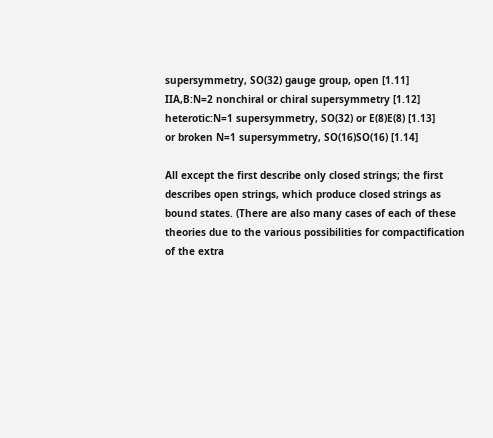supersymmetry, SO(32) gauge group, open [1.11]
IIA,B:N=2 nonchiral or chiral supersymmetry [1.12]
heterotic:N=1 supersymmetry, SO(32) or E(8)E(8) [1.13]
or broken N=1 supersymmetry, SO(16)SO(16) [1.14]

All except the first describe only closed strings; the first describes open strings, which produce closed strings as bound states. (There are also many cases of each of these theories due to the various possibilities for compactification of the extra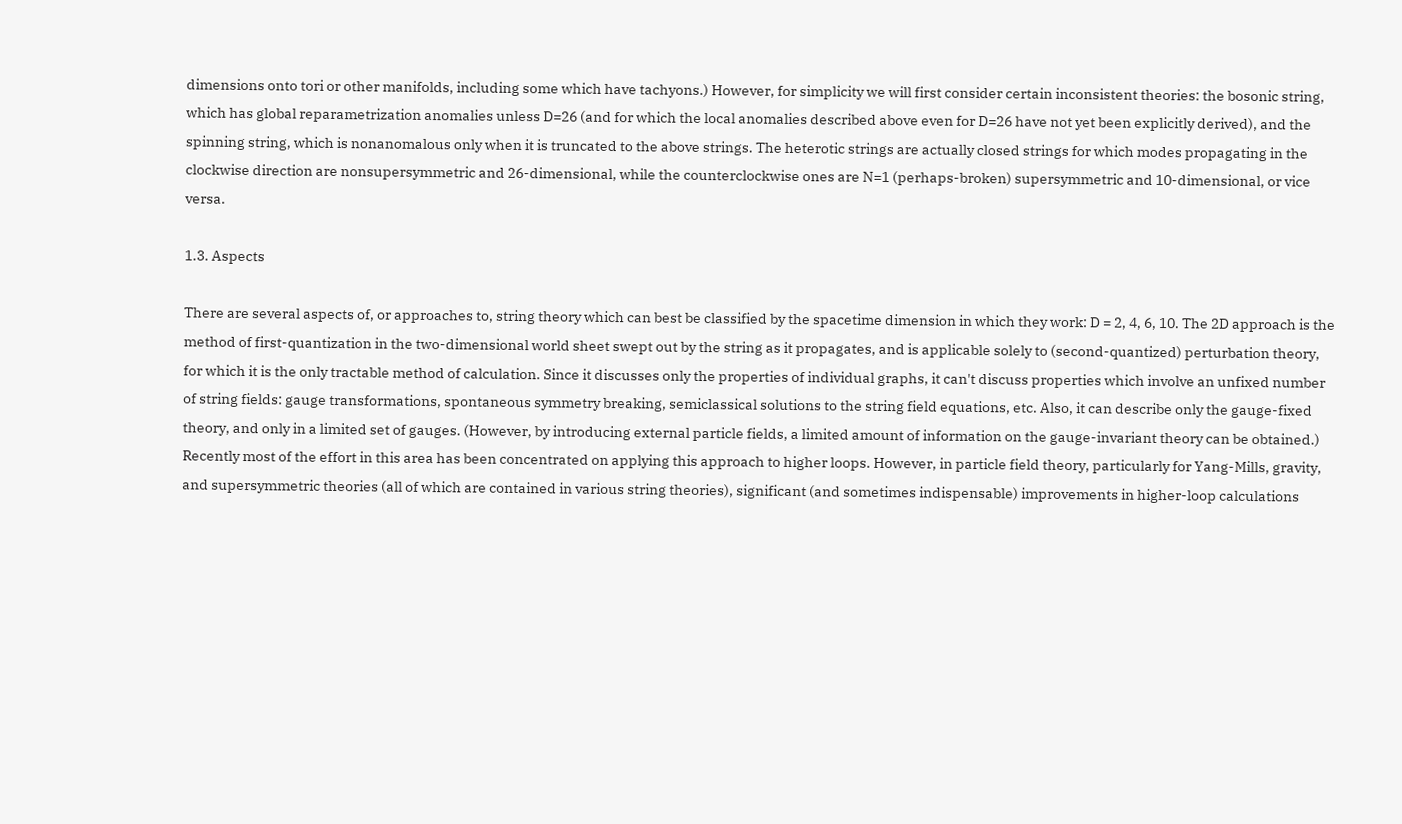dimensions onto tori or other manifolds, including some which have tachyons.) However, for simplicity we will first consider certain inconsistent theories: the bosonic string, which has global reparametrization anomalies unless D=26 (and for which the local anomalies described above even for D=26 have not yet been explicitly derived), and the spinning string, which is nonanomalous only when it is truncated to the above strings. The heterotic strings are actually closed strings for which modes propagating in the clockwise direction are nonsupersymmetric and 26-dimensional, while the counterclockwise ones are N=1 (perhaps-broken) supersymmetric and 10-dimensional, or vice versa.

1.3. Aspects

There are several aspects of, or approaches to, string theory which can best be classified by the spacetime dimension in which they work: D = 2, 4, 6, 10. The 2D approach is the method of first-quantization in the two-dimensional world sheet swept out by the string as it propagates, and is applicable solely to (second-quantized) perturbation theory, for which it is the only tractable method of calculation. Since it discusses only the properties of individual graphs, it can't discuss properties which involve an unfixed number of string fields: gauge transformations, spontaneous symmetry breaking, semiclassical solutions to the string field equations, etc. Also, it can describe only the gauge-fixed theory, and only in a limited set of gauges. (However, by introducing external particle fields, a limited amount of information on the gauge-invariant theory can be obtained.) Recently most of the effort in this area has been concentrated on applying this approach to higher loops. However, in particle field theory, particularly for Yang-Mills, gravity, and supersymmetric theories (all of which are contained in various string theories), significant (and sometimes indispensable) improvements in higher-loop calculations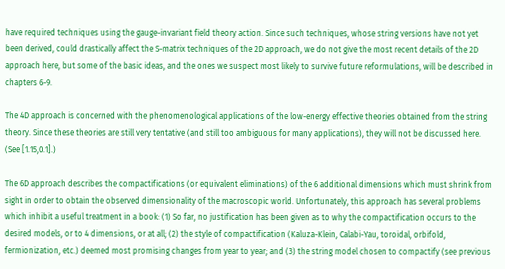have required techniques using the gauge-invariant field theory action. Since such techniques, whose string versions have not yet been derived, could drastically affect the S-matrix techniques of the 2D approach, we do not give the most recent details of the 2D approach here, but some of the basic ideas, and the ones we suspect most likely to survive future reformulations, will be described in chapters 6-9.

The 4D approach is concerned with the phenomenological applications of the low-energy effective theories obtained from the string theory. Since these theories are still very tentative (and still too ambiguous for many applications), they will not be discussed here. (See [1.15,0.1].)

The 6D approach describes the compactifications (or equivalent eliminations) of the 6 additional dimensions which must shrink from sight in order to obtain the observed dimensionality of the macroscopic world. Unfortunately, this approach has several problems which inhibit a useful treatment in a book: (1) So far, no justification has been given as to why the compactification occurs to the desired models, or to 4 dimensions, or at all; (2) the style of compactification (Kaluza-Klein, Calabi-Yau, toroidal, orbifold, fermionization, etc.) deemed most promising changes from year to year; and (3) the string model chosen to compactify (see previous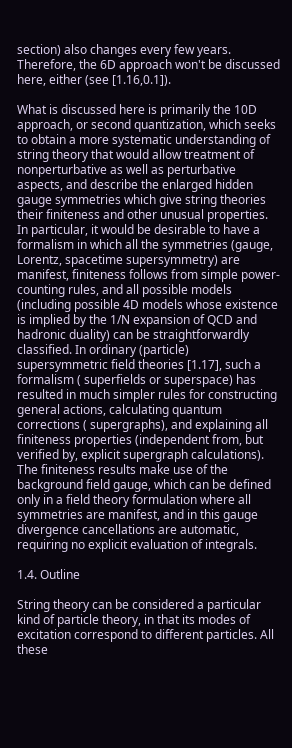section) also changes every few years. Therefore, the 6D approach won't be discussed here, either (see [1.16,0.1]).

What is discussed here is primarily the 10D approach, or second quantization, which seeks to obtain a more systematic understanding of string theory that would allow treatment of nonperturbative as well as perturbative aspects, and describe the enlarged hidden gauge symmetries which give string theories their finiteness and other unusual properties. In particular, it would be desirable to have a formalism in which all the symmetries (gauge, Lorentz, spacetime supersymmetry) are manifest, finiteness follows from simple power-counting rules, and all possible models (including possible 4D models whose existence is implied by the 1/N expansion of QCD and hadronic duality) can be straightforwardly classified. In ordinary (particle) supersymmetric field theories [1.17], such a formalism ( superfields or superspace) has resulted in much simpler rules for constructing general actions, calculating quantum corrections ( supergraphs), and explaining all finiteness properties (independent from, but verified by, explicit supergraph calculations). The finiteness results make use of the background field gauge, which can be defined only in a field theory formulation where all symmetries are manifest, and in this gauge divergence cancellations are automatic, requiring no explicit evaluation of integrals.

1.4. Outline

String theory can be considered a particular kind of particle theory, in that its modes of excitation correspond to different particles. All these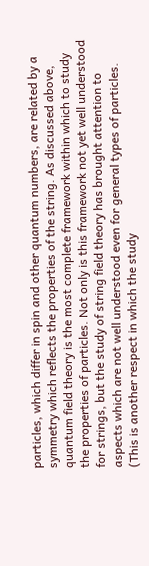particles, which differ in spin and other quantum numbers, are related by a symmetry which reflects the properties of the string. As discussed above, quantum field theory is the most complete framework within which to study the properties of particles. Not only is this framework not yet well understood for strings, but the study of string field theory has brought attention to aspects which are not well understood even for general types of particles. (This is another respect in which the study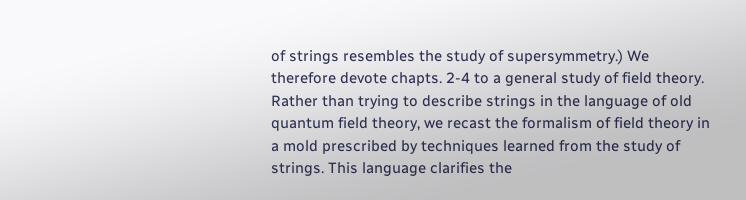of strings resembles the study of supersymmetry.) We therefore devote chapts. 2-4 to a general study of field theory. Rather than trying to describe strings in the language of old quantum field theory, we recast the formalism of field theory in a mold prescribed by techniques learned from the study of strings. This language clarifies the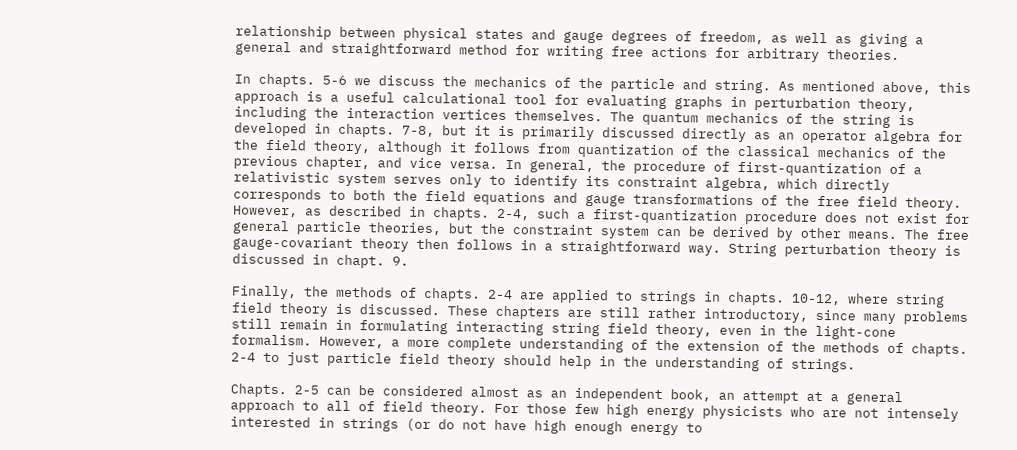relationship between physical states and gauge degrees of freedom, as well as giving a general and straightforward method for writing free actions for arbitrary theories.

In chapts. 5-6 we discuss the mechanics of the particle and string. As mentioned above, this approach is a useful calculational tool for evaluating graphs in perturbation theory, including the interaction vertices themselves. The quantum mechanics of the string is developed in chapts. 7-8, but it is primarily discussed directly as an operator algebra for the field theory, although it follows from quantization of the classical mechanics of the previous chapter, and vice versa. In general, the procedure of first-quantization of a relativistic system serves only to identify its constraint algebra, which directly corresponds to both the field equations and gauge transformations of the free field theory. However, as described in chapts. 2-4, such a first-quantization procedure does not exist for general particle theories, but the constraint system can be derived by other means. The free gauge-covariant theory then follows in a straightforward way. String perturbation theory is discussed in chapt. 9.

Finally, the methods of chapts. 2-4 are applied to strings in chapts. 10-12, where string field theory is discussed. These chapters are still rather introductory, since many problems still remain in formulating interacting string field theory, even in the light-cone formalism. However, a more complete understanding of the extension of the methods of chapts. 2-4 to just particle field theory should help in the understanding of strings.

Chapts. 2-5 can be considered almost as an independent book, an attempt at a general approach to all of field theory. For those few high energy physicists who are not intensely interested in strings (or do not have high enough energy to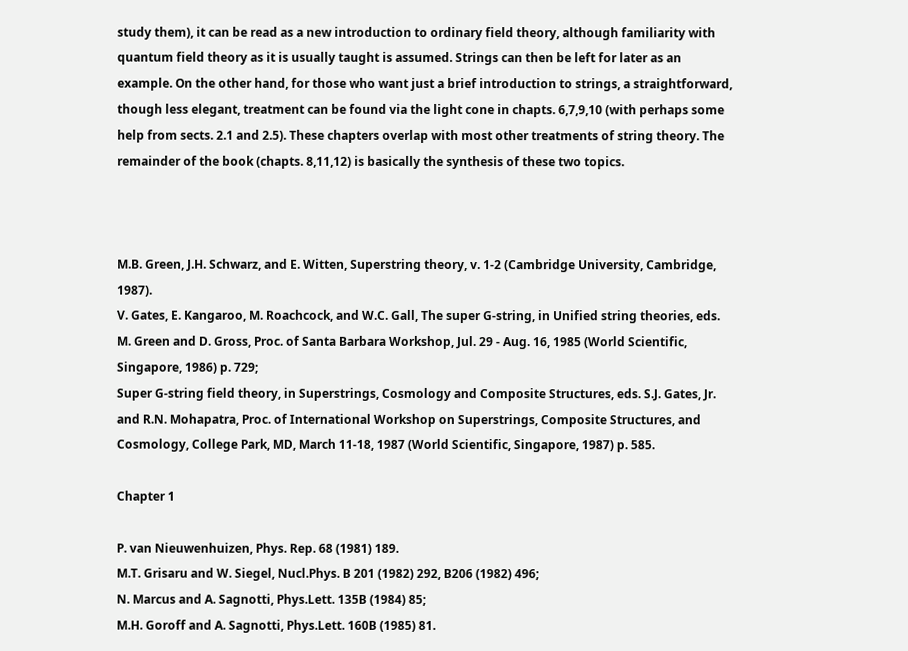study them), it can be read as a new introduction to ordinary field theory, although familiarity with quantum field theory as it is usually taught is assumed. Strings can then be left for later as an example. On the other hand, for those who want just a brief introduction to strings, a straightforward, though less elegant, treatment can be found via the light cone in chapts. 6,7,9,10 (with perhaps some help from sects. 2.1 and 2.5). These chapters overlap with most other treatments of string theory. The remainder of the book (chapts. 8,11,12) is basically the synthesis of these two topics.



M.B. Green, J.H. Schwarz, and E. Witten, Superstring theory, v. 1-2 (Cambridge University, Cambridge, 1987).
V. Gates, E. Kangaroo, M. Roachcock, and W.C. Gall, The super G-string, in Unified string theories, eds. M. Green and D. Gross, Proc. of Santa Barbara Workshop, Jul. 29 - Aug. 16, 1985 (World Scientific, Singapore, 1986) p. 729;
Super G-string field theory, in Superstrings, Cosmology and Composite Structures, eds. S.J. Gates, Jr. and R.N. Mohapatra, Proc. of International Workshop on Superstrings, Composite Structures, and Cosmology, College Park, MD, March 11-18, 1987 (World Scientific, Singapore, 1987) p. 585.

Chapter 1

P. van Nieuwenhuizen, Phys. Rep. 68 (1981) 189.
M.T. Grisaru and W. Siegel, Nucl.Phys. B 201 (1982) 292, B206 (1982) 496;
N. Marcus and A. Sagnotti, Phys.Lett. 135B (1984) 85;
M.H. Goroff and A. Sagnotti, Phys.Lett. 160B (1985) 81.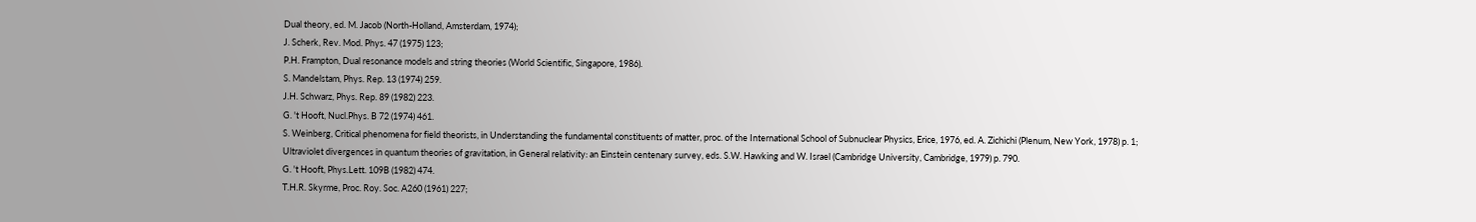Dual theory, ed. M. Jacob (North-Holland, Amsterdam, 1974);
J. Scherk, Rev. Mod. Phys. 47 (1975) 123;
P.H. Frampton, Dual resonance models and string theories (World Scientific, Singapore, 1986).
S. Mandelstam, Phys. Rep. 13 (1974) 259.
J.H. Schwarz, Phys. Rep. 89 (1982) 223.
G. 't Hooft, Nucl.Phys. B 72 (1974) 461.
S. Weinberg, Critical phenomena for field theorists, in Understanding the fundamental constituents of matter, proc. of the International School of Subnuclear Physics, Erice, 1976, ed. A. Zichichi (Plenum, New York, 1978) p. 1;
Ultraviolet divergences in quantum theories of gravitation, in General relativity: an Einstein centenary survey, eds. S.W. Hawking and W. Israel (Cambridge University, Cambridge, 1979) p. 790.
G. 't Hooft, Phys.Lett. 109B (1982) 474.
T.H.R. Skyrme, Proc. Roy. Soc. A260 (1961) 227;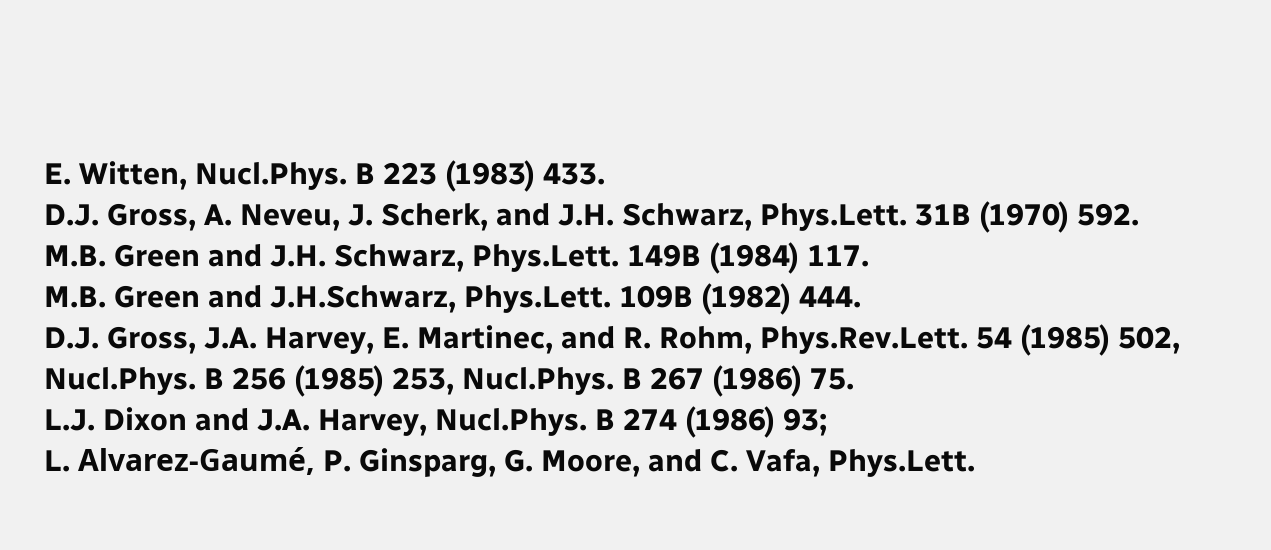E. Witten, Nucl.Phys. B 223 (1983) 433.
D.J. Gross, A. Neveu, J. Scherk, and J.H. Schwarz, Phys.Lett. 31B (1970) 592.
M.B. Green and J.H. Schwarz, Phys.Lett. 149B (1984) 117.
M.B. Green and J.H.Schwarz, Phys.Lett. 109B (1982) 444.
D.J. Gross, J.A. Harvey, E. Martinec, and R. Rohm, Phys.Rev.Lett. 54 (1985) 502, Nucl.Phys. B 256 (1985) 253, Nucl.Phys. B 267 (1986) 75.
L.J. Dixon and J.A. Harvey, Nucl.Phys. B 274 (1986) 93;
L. Alvarez-Gaumé, P. Ginsparg, G. Moore, and C. Vafa, Phys.Lett.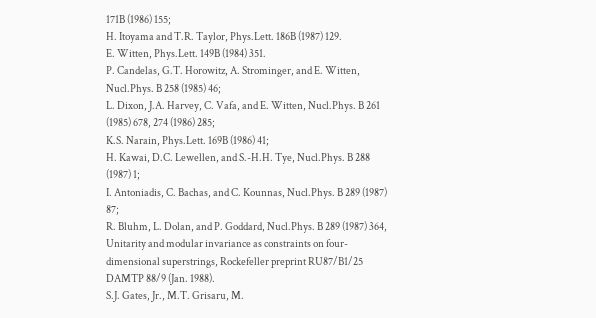171B (1986) 155;
H. Itoyama and T.R. Taylor, Phys.Lett. 186B (1987) 129.
E. Witten, Phys.Lett. 149B (1984) 351.
P. Candelas, G.T. Horowitz, A. Strominger, and E. Witten, Nucl.Phys. B 258 (1985) 46;
L. Dixon, J.A. Harvey, C. Vafa, and E. Witten, Nucl.Phys. B 261 (1985) 678, 274 (1986) 285;
K.S. Narain, Phys.Lett. 169B (1986) 41;
H. Kawai, D.C. Lewellen, and S.-H.H. Tye, Nucl.Phys. B 288 (1987) 1;
I. Antoniadis, C. Bachas, and C. Kounnas, Nucl.Phys. B 289 (1987) 87;
R. Bluhm, L. Dolan, and P. Goddard, Nucl.Phys. B 289 (1987) 364, Unitarity and modular invariance as constraints on four-dimensional superstrings, Rockefeller preprint RU87/B1/25 DAMTP 88/9 (Jan. 1988).
S.J. Gates, Jr., M.T. Grisaru, M.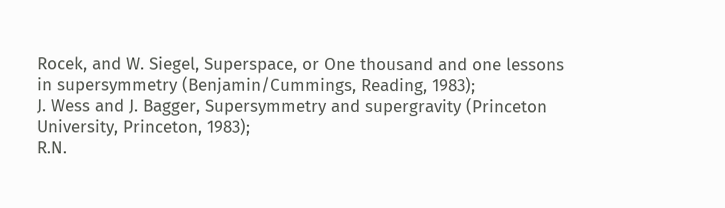Rocek, and W. Siegel, Superspace, or One thousand and one lessons in supersymmetry (Benjamin/Cummings, Reading, 1983);
J. Wess and J. Bagger, Supersymmetry and supergravity (Princeton University, Princeton, 1983);
R.N.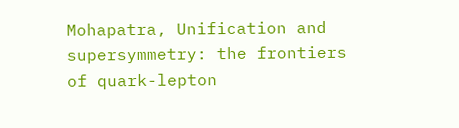Mohapatra, Unification and supersymmetry: the frontiers of quark-lepton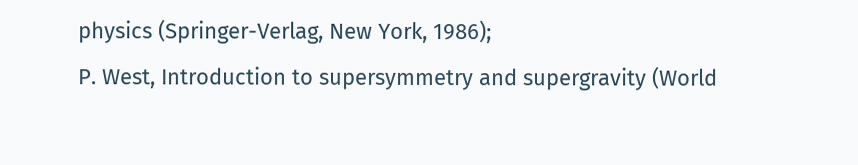physics (Springer-Verlag, New York, 1986);
P. West, Introduction to supersymmetry and supergravity (World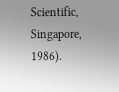Scientific, Singapore, 1986).